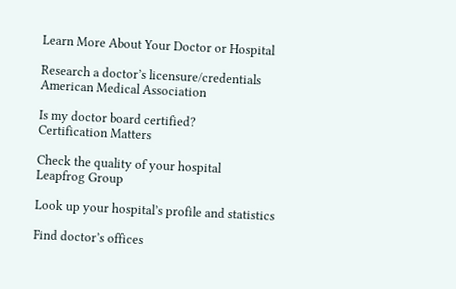Learn More About Your Doctor or Hospital

Research a doctor’s licensure/credentials
American Medical Association

Is my doctor board certified?
Certification Matters

Check the quality of your hospital
Leapfrog Group

Look up your hospital’s profile and statistics

Find doctor’s offices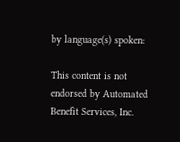by language(s) spoken:

This content is not endorsed by Automated Benefit Services, Inc.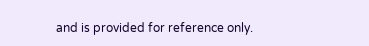and is provided for reference only.